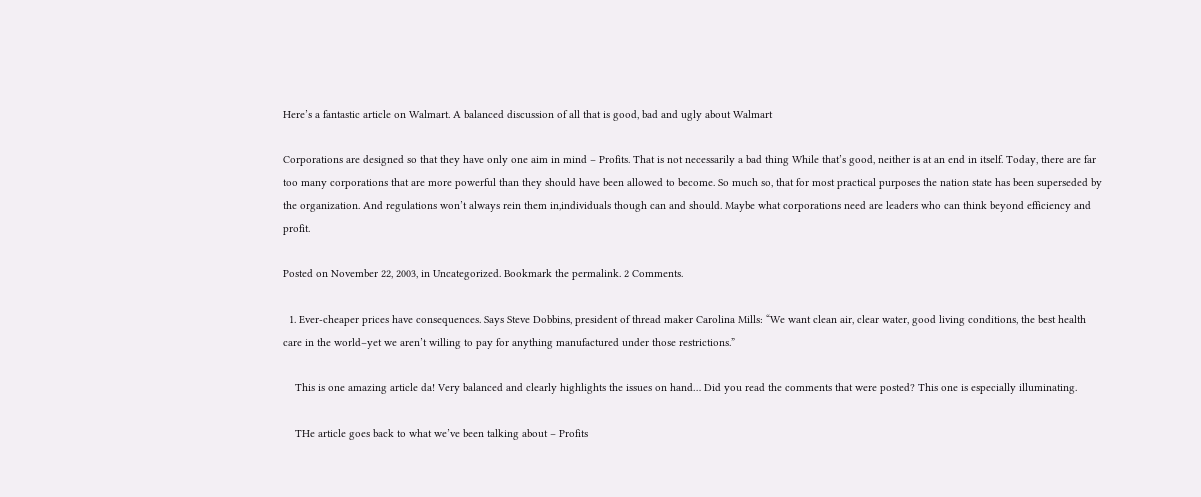Here’s a fantastic article on Walmart. A balanced discussion of all that is good, bad and ugly about Walmart

Corporations are designed so that they have only one aim in mind – Profits. That is not necessarily a bad thing While that’s good, neither is at an end in itself. Today, there are far too many corporations that are more powerful than they should have been allowed to become. So much so, that for most practical purposes the nation state has been superseded by the organization. And regulations won’t always rein them in,individuals though can and should. Maybe what corporations need are leaders who can think beyond efficiency and profit.

Posted on November 22, 2003, in Uncategorized. Bookmark the permalink. 2 Comments.

  1. Ever-cheaper prices have consequences. Says Steve Dobbins, president of thread maker Carolina Mills: “We want clean air, clear water, good living conditions, the best health care in the world–yet we aren’t willing to pay for anything manufactured under those restrictions.”

    This is one amazing article da! Very balanced and clearly highlights the issues on hand… Did you read the comments that were posted? This one is especially illuminating.

    THe article goes back to what we’ve been talking about – Profits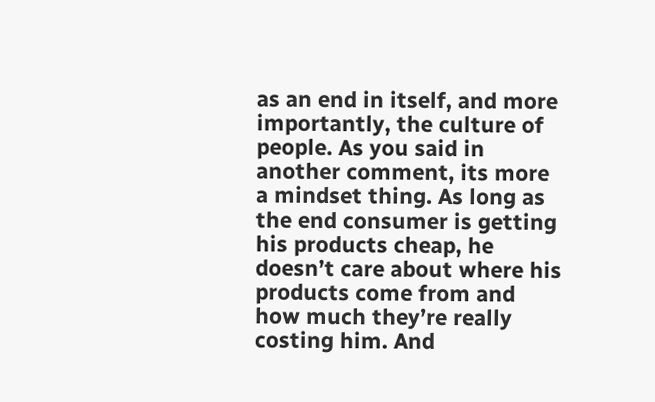as an end in itself, and more importantly, the culture of people. As you said in another comment, its more a mindset thing. As long as the end consumer is getting his products cheap, he doesn’t care about where his products come from and how much they’re really costing him. And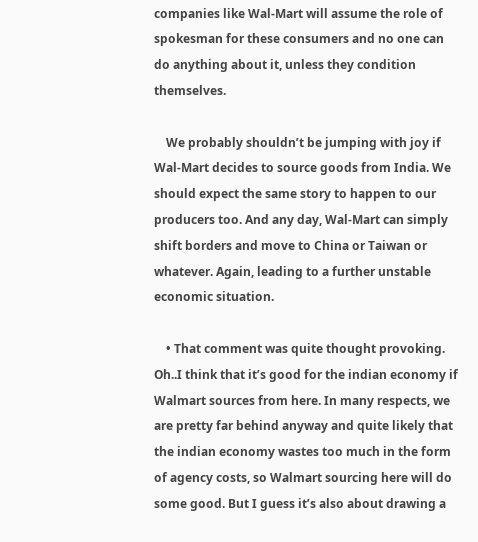companies like Wal-Mart will assume the role of spokesman for these consumers and no one can do anything about it, unless they condition themselves.

    We probably shouldn’t be jumping with joy if Wal-Mart decides to source goods from India. We should expect the same story to happen to our producers too. And any day, Wal-Mart can simply shift borders and move to China or Taiwan or whatever. Again, leading to a further unstable economic situation.

    • That comment was quite thought provoking. Oh..I think that it’s good for the indian economy if Walmart sources from here. In many respects, we are pretty far behind anyway and quite likely that the indian economy wastes too much in the form of agency costs, so Walmart sourcing here will do some good. But I guess it’s also about drawing a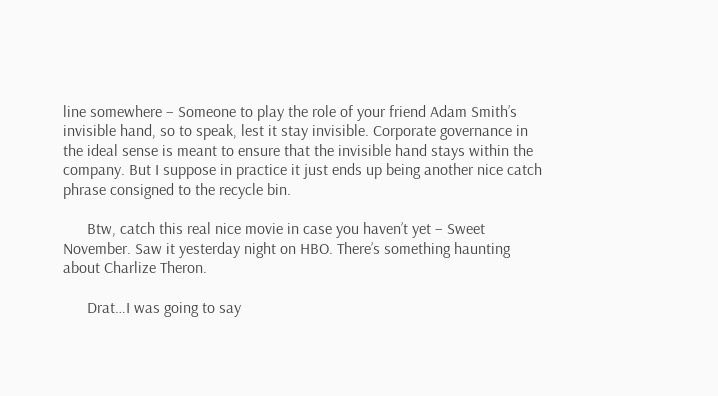line somewhere – Someone to play the role of your friend Adam Smith’s invisible hand, so to speak, lest it stay invisible. Corporate governance in the ideal sense is meant to ensure that the invisible hand stays within the company. But I suppose in practice it just ends up being another nice catch phrase consigned to the recycle bin.

      Btw, catch this real nice movie in case you haven’t yet – Sweet November. Saw it yesterday night on HBO. There’s something haunting about Charlize Theron.

      Drat…I was going to say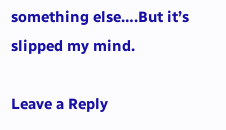something else….But it’s slipped my mind.

Leave a Reply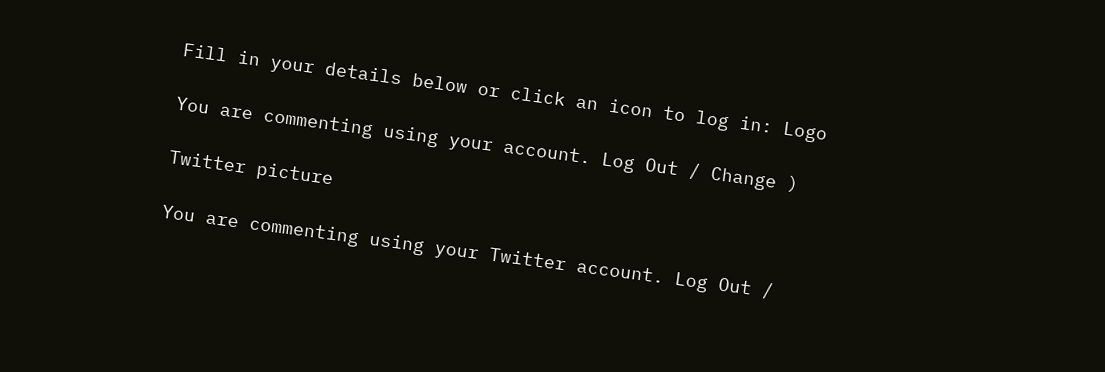Fill in your details below or click an icon to log in: Logo

You are commenting using your account. Log Out / Change )

Twitter picture

You are commenting using your Twitter account. Log Out /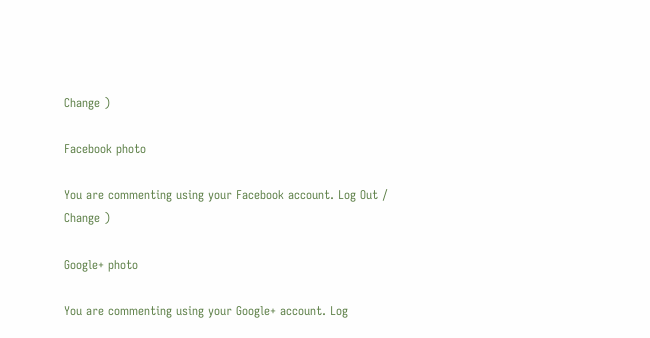Change )

Facebook photo

You are commenting using your Facebook account. Log Out / Change )

Google+ photo

You are commenting using your Google+ account. Log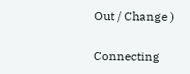Out / Change )

Connecting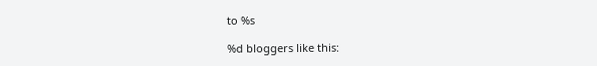to %s

%d bloggers like this: